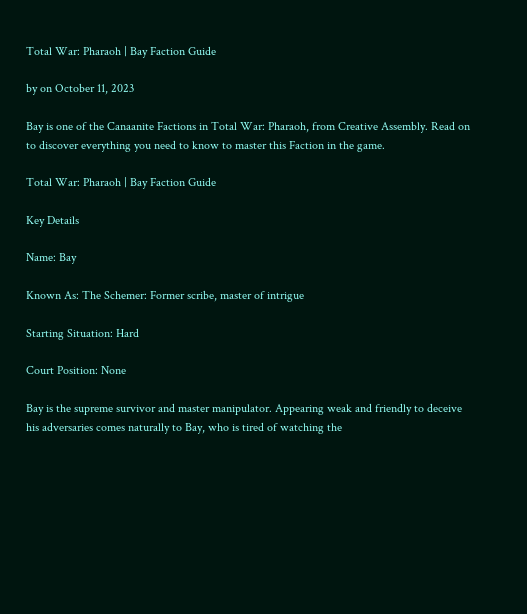Total War: Pharaoh | Bay Faction Guide

by on October 11, 2023

Bay is one of the Canaanite Factions in Total War: Pharaoh, from Creative Assembly. Read on to discover everything you need to know to master this Faction in the game.

Total War: Pharaoh | Bay Faction Guide

Key Details

Name: Bay

Known As: The Schemer: Former scribe, master of intrigue

Starting Situation: Hard

Court Position: None

Bay is the supreme survivor and master manipulator. Appearing weak and friendly to deceive his adversaries comes naturally to Bay, who is tired of watching the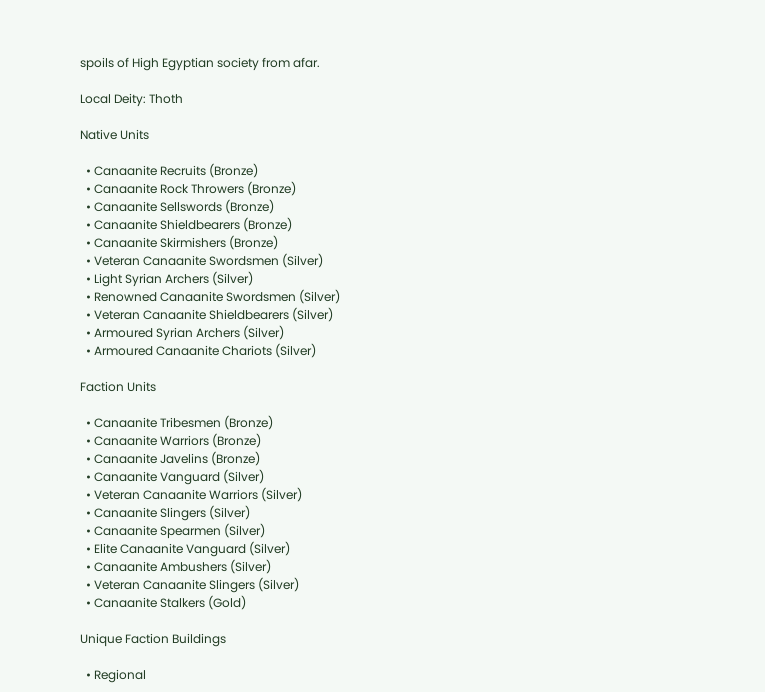spoils of High Egyptian society from afar.

Local Deity: Thoth

Native Units

  • Canaanite Recruits (Bronze)
  • Canaanite Rock Throwers (Bronze)
  • Canaanite Sellswords (Bronze)
  • Canaanite Shieldbearers (Bronze)
  • Canaanite Skirmishers (Bronze)
  • Veteran Canaanite Swordsmen (Silver)
  • Light Syrian Archers (Silver)
  • Renowned Canaanite Swordsmen (Silver)
  • Veteran Canaanite Shieldbearers (Silver)
  • Armoured Syrian Archers (Silver)
  • Armoured Canaanite Chariots (Silver)

Faction Units

  • Canaanite Tribesmen (Bronze)
  • Canaanite Warriors (Bronze)
  • Canaanite Javelins (Bronze)
  • Canaanite Vanguard (Silver)
  • Veteran Canaanite Warriors (Silver)
  • Canaanite Slingers (Silver)
  • Canaanite Spearmen (Silver)
  • Elite Canaanite Vanguard (Silver)
  • Canaanite Ambushers (Silver)
  • Veteran Canaanite Slingers (Silver)
  • Canaanite Stalkers (Gold)

Unique Faction Buildings

  • Regional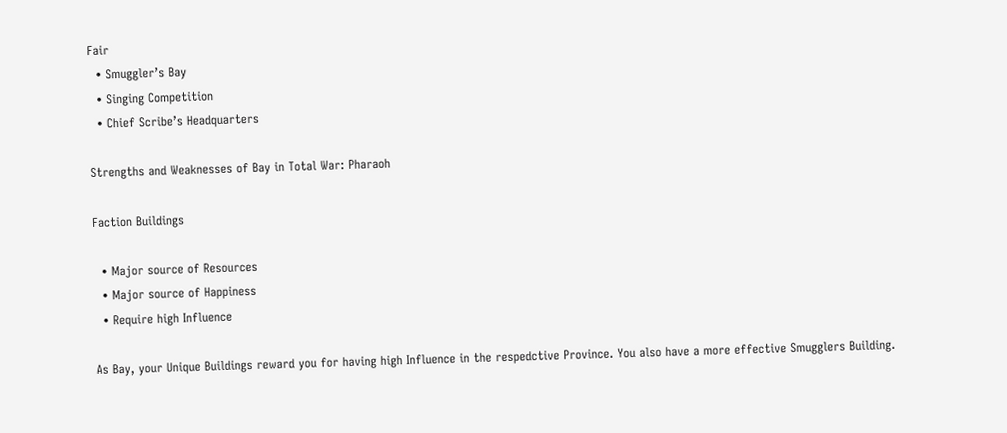Fair
  • Smuggler’s Bay
  • Singing Competition
  • Chief Scribe’s Headquarters

Strengths and Weaknesses of Bay in Total War: Pharaoh

Faction Buildings

  • Major source of Resources
  • Major source of Happiness
  • Require high Influence

As Bay, your Unique Buildings reward you for having high Influence in the respedctive Province. You also have a more effective Smugglers Building.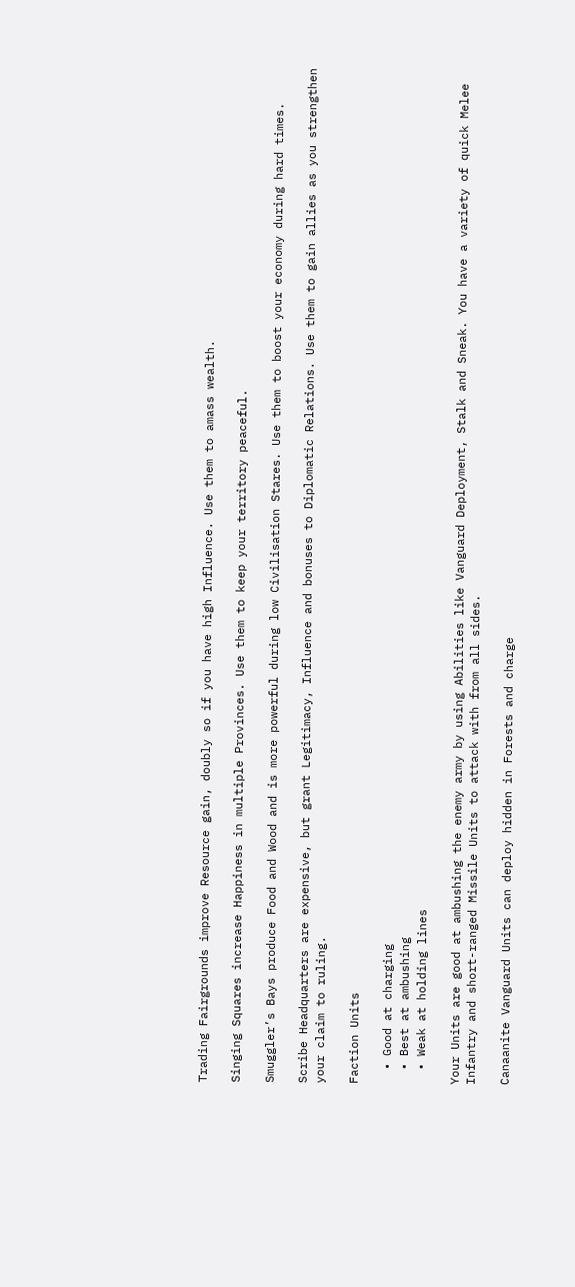Trading Fairgrounds improve Resource gain, doubly so if you have high Influence. Use them to amass wealth.

Singing Squares increase Happiness in multiple Provinces. Use them to keep your territory peaceful.

Smuggler’s Bays produce Food and Wood and is more powerful during low Civilisation Stares. Use them to boost your economy during hard times.

Scribe Headquarters are expensive, but grant Legitimacy, Influence and bonuses to Diplomatic Relations. Use them to gain allies as you strengthen your claim to ruling.

Faction Units

  • Good at charging
  • Best at ambushing
  • Weak at holding lines

Your Units are good at ambushing the enemy army by using Abilities like Vanguard Deployment, Stalk and Sneak. You have a variety of quick Melee Infantry and short-ranged Missile Units to attack with from all sides.

Canaanite Vanguard Units can deploy hidden in Forests and charge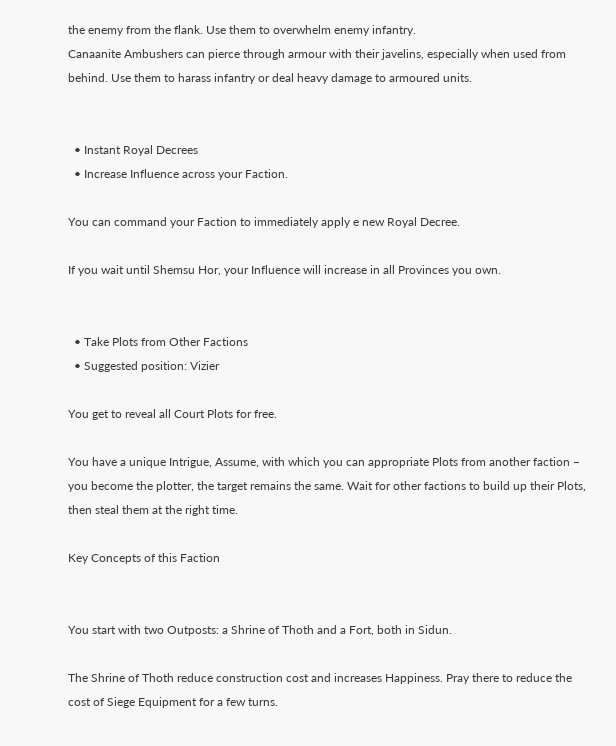the enemy from the flank. Use them to overwhelm enemy infantry.
Canaanite Ambushers can pierce through armour with their javelins, especially when used from behind. Use them to harass infantry or deal heavy damage to armoured units.


  • Instant Royal Decrees
  • Increase Influence across your Faction.

You can command your Faction to immediately apply e new Royal Decree.

If you wait until Shemsu Hor, your Influence will increase in all Provinces you own.


  • Take Plots from Other Factions
  • Suggested position: Vizier

You get to reveal all Court Plots for free.

You have a unique Intrigue, Assume, with which you can appropriate Plots from another faction – you become the plotter, the target remains the same. Wait for other factions to build up their Plots, then steal them at the right time.

Key Concepts of this Faction


You start with two Outposts: a Shrine of Thoth and a Fort, both in Sidun.

The Shrine of Thoth reduce construction cost and increases Happiness. Pray there to reduce the cost of Siege Equipment for a few turns.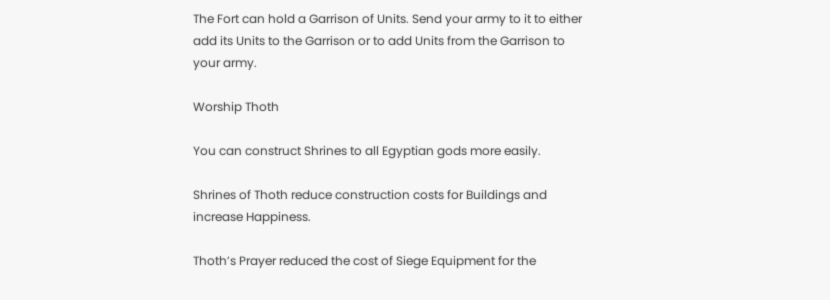The Fort can hold a Garrison of Units. Send your army to it to either add its Units to the Garrison or to add Units from the Garrison to your army.

Worship Thoth

You can construct Shrines to all Egyptian gods more easily.

Shrines of Thoth reduce construction costs for Buildings and increase Happiness.

Thoth’s Prayer reduced the cost of Siege Equipment for the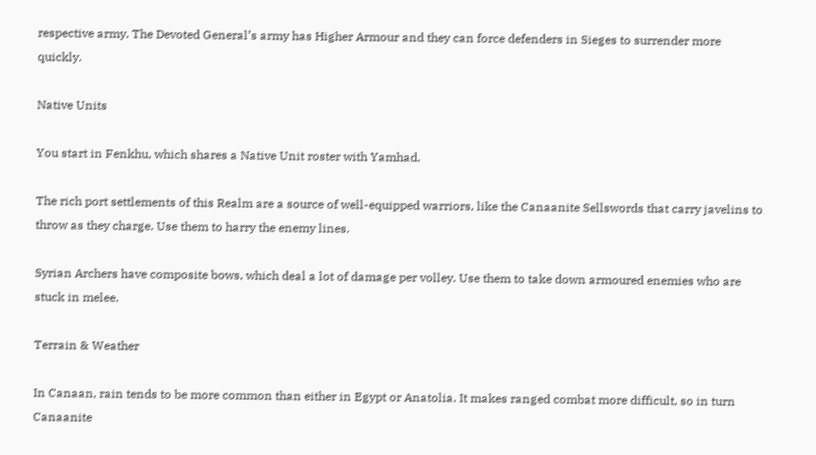respective army. The Devoted General’s army has Higher Armour and they can force defenders in Sieges to surrender more quickly.

Native Units

You start in Fenkhu, which shares a Native Unit roster with Yamhad.

The rich port settlements of this Realm are a source of well-equipped warriors, like the Canaanite Sellswords that carry javelins to throw as they charge. Use them to harry the enemy lines.

Syrian Archers have composite bows, which deal a lot of damage per volley. Use them to take down armoured enemies who are stuck in melee.

Terrain & Weather

In Canaan, rain tends to be more common than either in Egypt or Anatolia. It makes ranged combat more difficult, so in turn Canaanite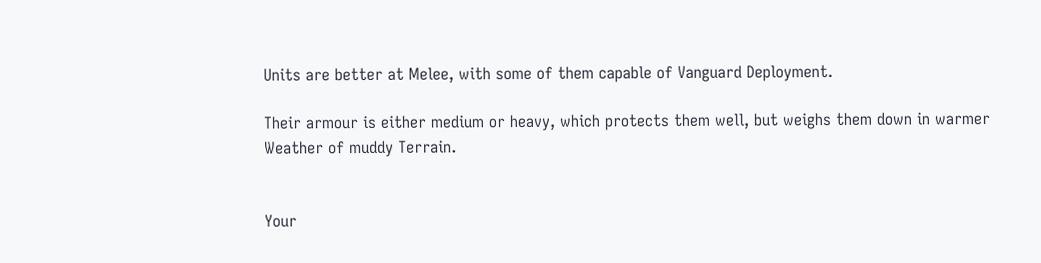Units are better at Melee, with some of them capable of Vanguard Deployment.

Their armour is either medium or heavy, which protects them well, but weighs them down in warmer Weather of muddy Terrain.


Your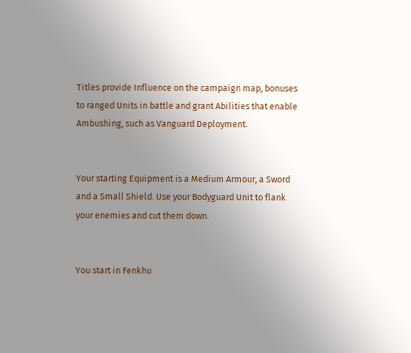Titles provide Influence on the campaign map, bonuses to ranged Units in battle and grant Abilities that enable Ambushing, such as Vanguard Deployment.


Your starting Equipment is a Medium Armour, a Sword and a Small Shield. Use your Bodyguard Unit to flank your enemies and cut them down.


You start in Fenkhu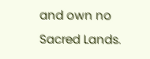and own no Sacred Lands.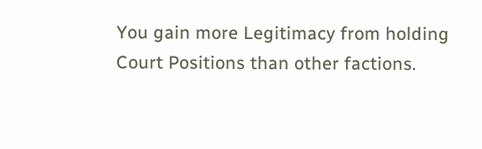You gain more Legitimacy from holding Court Positions than other factions.